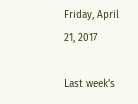Friday, April 21, 2017

Last week’s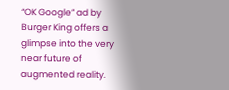“OK Google” ad by Burger King offers a glimpse into the very near future of augmented reality.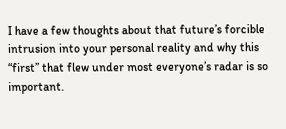I have a few thoughts about that future’s forcible intrusion into your personal reality and why this “first” that flew under most everyone’s radar is so important.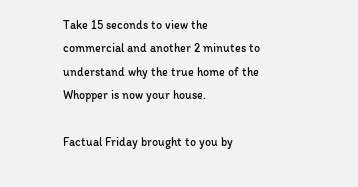Take 15 seconds to view the commercial and another 2 minutes to understand why the true home of the Whopper is now your house.

Factual Friday brought to you by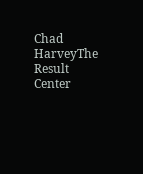Chad HarveyThe Result Center